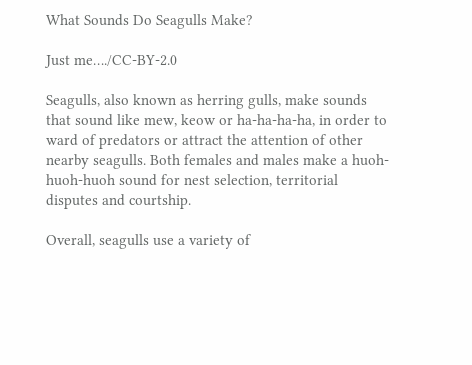What Sounds Do Seagulls Make?

Just me…./CC-BY-2.0

Seagulls, also known as herring gulls, make sounds that sound like mew, keow or ha-ha-ha-ha, in order to ward of predators or attract the attention of other nearby seagulls. Both females and males make a huoh-huoh-huoh sound for nest selection, territorial disputes and courtship.

Overall, seagulls use a variety of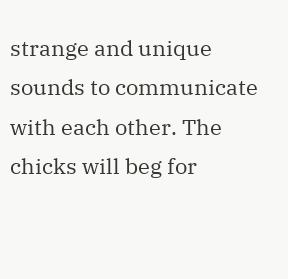strange and unique sounds to communicate with each other. The chicks will beg for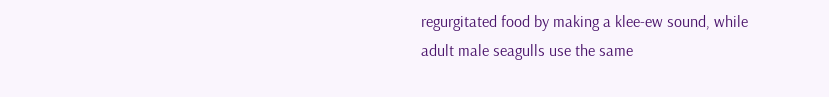regurgitated food by making a klee-ew sound, while adult male seagulls use the same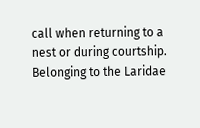call when returning to a nest or during courtship. Belonging to the Laridae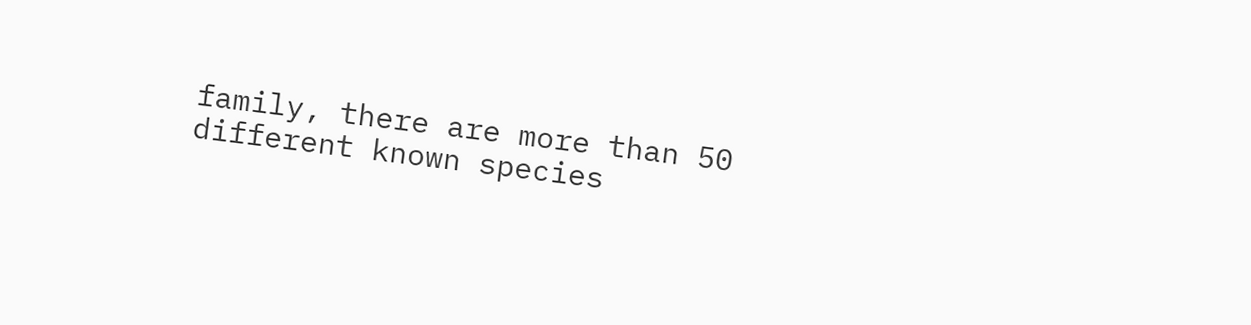family, there are more than 50 different known species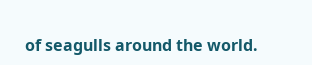of seagulls around the world.